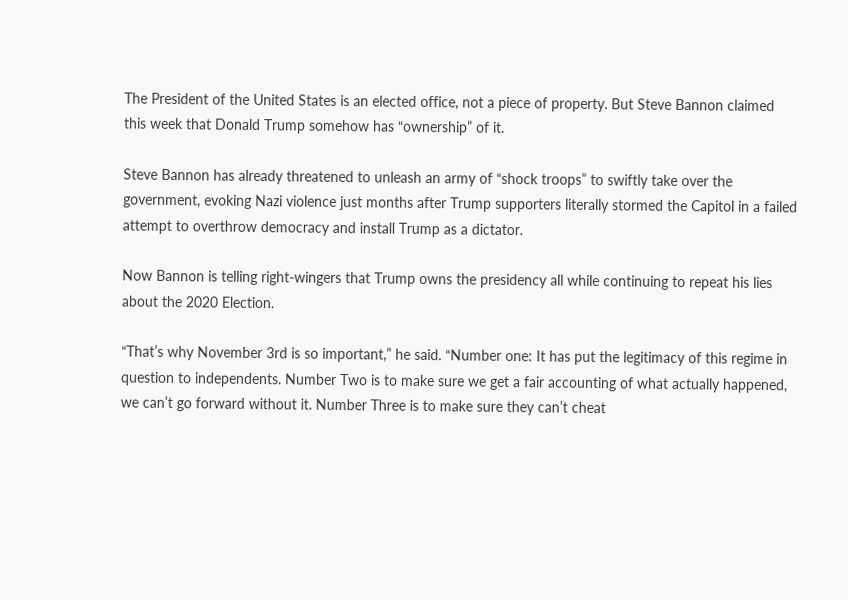The President of the United States is an elected office, not a piece of property. But Steve Bannon claimed this week that Donald Trump somehow has “ownership” of it.

Steve Bannon has already threatened to unleash an army of “shock troops” to swiftly take over the government, evoking Nazi violence just months after Trump supporters literally stormed the Capitol in a failed attempt to overthrow democracy and install Trump as a dictator.

Now Bannon is telling right-wingers that Trump owns the presidency all while continuing to repeat his lies about the 2020 Election.

“That’s why November 3rd is so important,” he said. “Number one: It has put the legitimacy of this regime in question to independents. Number Two is to make sure we get a fair accounting of what actually happened, we can’t go forward without it. Number Three is to make sure they can’t cheat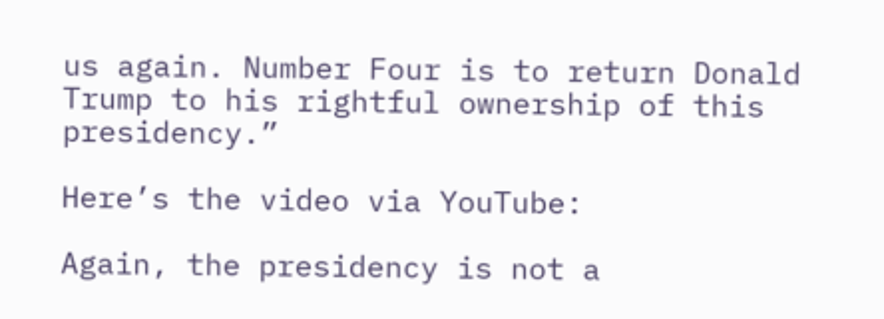us again. Number Four is to return Donald Trump to his rightful ownership of this presidency.”

Here’s the video via YouTube:

Again, the presidency is not a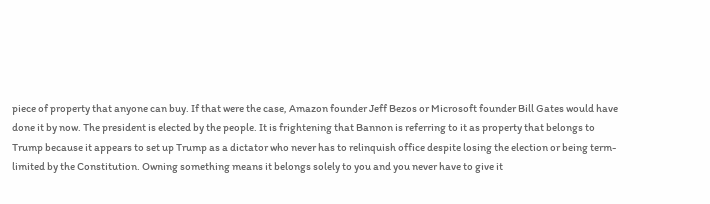piece of property that anyone can buy. If that were the case, Amazon founder Jeff Bezos or Microsoft founder Bill Gates would have done it by now. The president is elected by the people. It is frightening that Bannon is referring to it as property that belongs to Trump because it appears to set up Trump as a dictator who never has to relinquish office despite losing the election or being term-limited by the Constitution. Owning something means it belongs solely to you and you never have to give it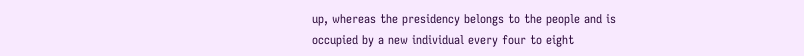up, whereas the presidency belongs to the people and is occupied by a new individual every four to eight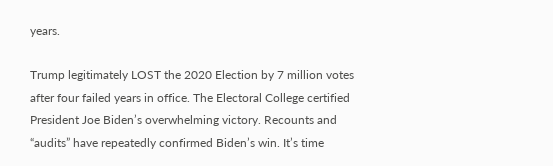years.

Trump legitimately LOST the 2020 Election by 7 million votes after four failed years in office. The Electoral College certified President Joe Biden’s overwhelming victory. Recounts and “audits” have repeatedly confirmed Biden’s win. It’s time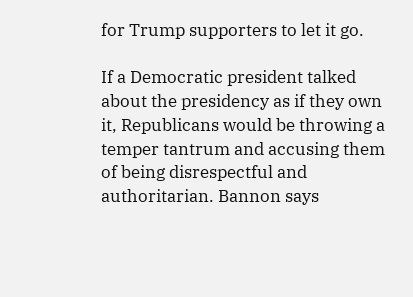for Trump supporters to let it go.

If a Democratic president talked about the presidency as if they own it, Republicans would be throwing a temper tantrum and accusing them of being disrespectful and authoritarian. Bannon says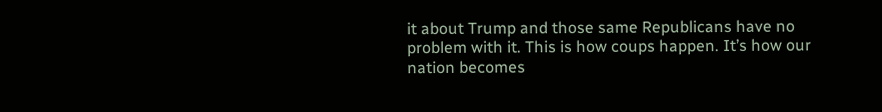it about Trump and those same Republicans have no problem with it. This is how coups happen. It’s how our nation becomes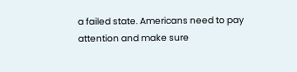a failed state. Americans need to pay attention and make sure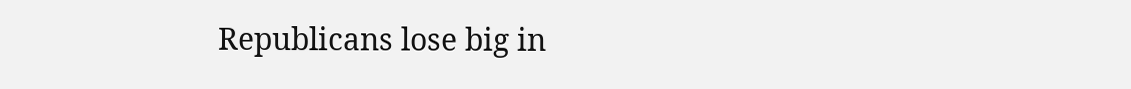Republicans lose big in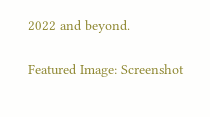2022 and beyond.

Featured Image: Screenshot